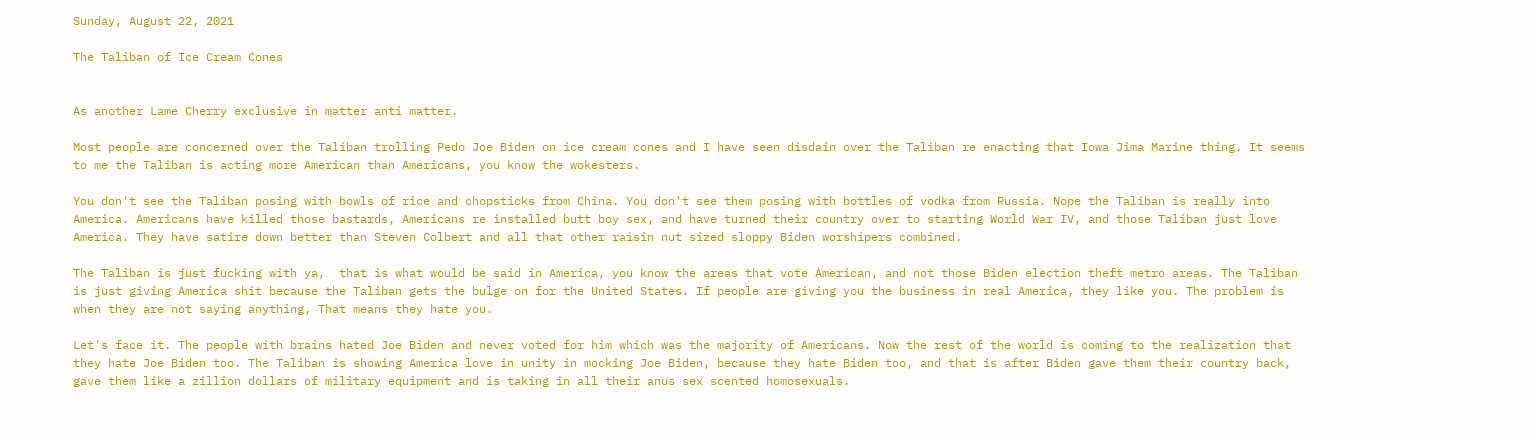Sunday, August 22, 2021

The Taliban of Ice Cream Cones


As another Lame Cherry exclusive in matter anti matter.

Most people are concerned over the Taliban trolling Pedo Joe Biden on ice cream cones and I have seen disdain over the Taliban re enacting that Iowa Jima Marine thing. It seems to me the Taliban is acting more American than Americans, you know the wokesters.

You don't see the Taliban posing with bowls of rice and chopsticks from China. You don't see them posing with bottles of vodka from Russia. Nope the Taliban is really into America. Americans have killed those bastards, Americans re installed butt boy sex, and have turned their country over to starting World War IV, and those Taliban just love America. They have satire down better than Steven Colbert and all that other raisin nut sized sloppy Biden worshipers combined.

The Taliban is just fucking with ya,  that is what would be said in America, you know the areas that vote American, and not those Biden election theft metro areas. The Taliban is just giving America shit because the Taliban gets the bulge on for the United States. If people are giving you the business in real America, they like you. The problem is when they are not saying anything, That means they hate you.

Let's face it. The people with brains hated Joe Biden and never voted for him which was the majority of Americans. Now the rest of the world is coming to the realization that they hate Joe Biden too. The Taliban is showing America love in unity in mocking Joe Biden, because they hate Biden too, and that is after Biden gave them their country back, gave them like a zillion dollars of military equipment and is taking in all their anus sex scented homosexuals.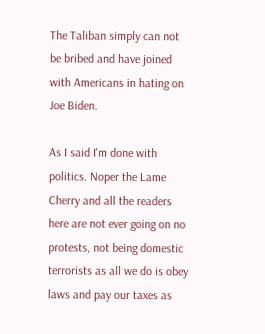The Taliban simply can not be bribed and have joined with Americans in hating on Joe Biden.

As I said I'm done with politics. Noper the Lame Cherry and all the readers here are not ever going on no protests, not being domestic terrorists as all we do is obey laws and pay our taxes as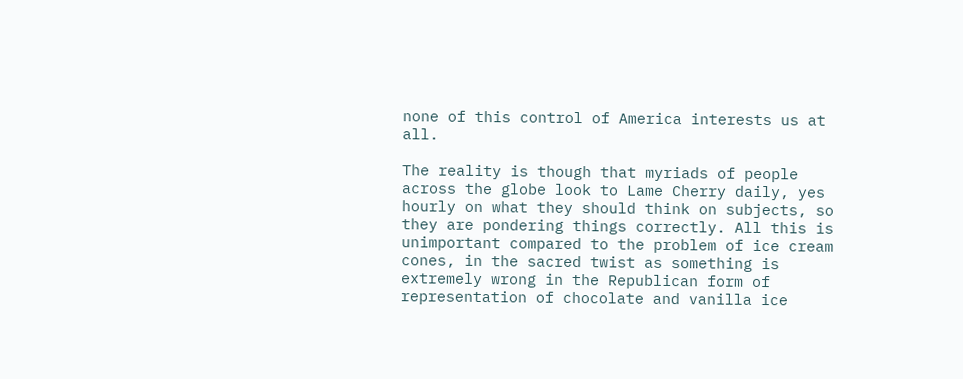none of this control of America interests us at all.

The reality is though that myriads of people across the globe look to Lame Cherry daily, yes hourly on what they should think on subjects, so they are pondering things correctly. All this is unimportant compared to the problem of ice cream cones, in the sacred twist as something is extremely wrong in the Republican form of representation of chocolate and vanilla ice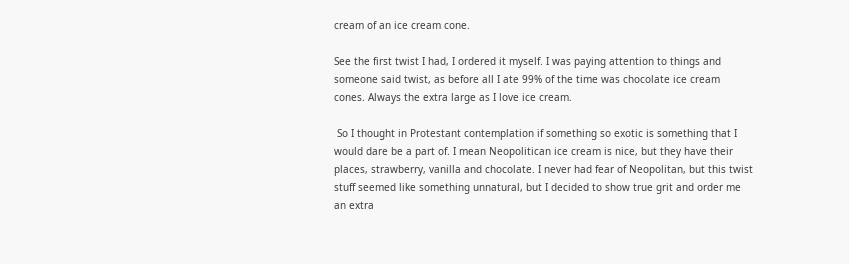cream of an ice cream cone.

See the first twist I had, I ordered it myself. I was paying attention to things and someone said twist, as before all I ate 99% of the time was chocolate ice cream cones. Always the extra large as I love ice cream.

 So I thought in Protestant contemplation if something so exotic is something that I would dare be a part of. I mean Neopolitican ice cream is nice, but they have their places, strawberry, vanilla and chocolate. I never had fear of Neopolitan, but this twist stuff seemed like something unnatural, but I decided to show true grit and order me an extra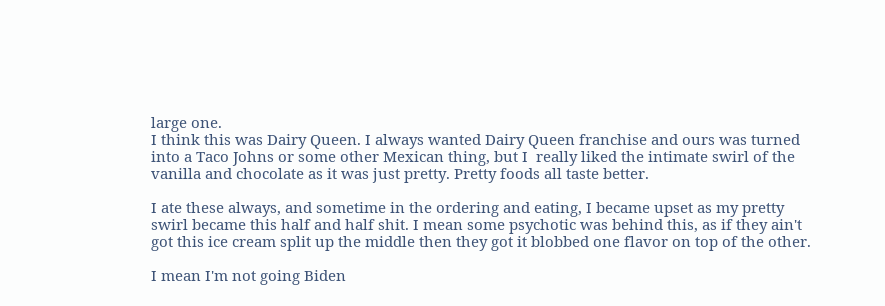large one.
I think this was Dairy Queen. I always wanted Dairy Queen franchise and ours was turned into a Taco Johns or some other Mexican thing, but I  really liked the intimate swirl of the vanilla and chocolate as it was just pretty. Pretty foods all taste better.

I ate these always, and sometime in the ordering and eating, I became upset as my pretty swirl became this half and half shit. I mean some psychotic was behind this, as if they ain't got this ice cream split up the middle then they got it blobbed one flavor on top of the other.

I mean I'm not going Biden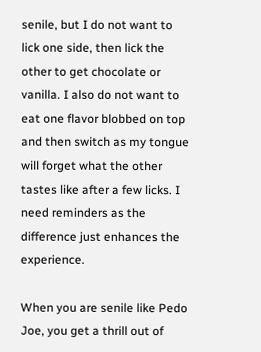senile, but I do not want to lick one side, then lick the other to get chocolate or vanilla. I also do not want to eat one flavor blobbed on top and then switch as my tongue will forget what the other tastes like after a few licks. I need reminders as the difference just enhances the experience.

When you are senile like Pedo Joe, you get a thrill out of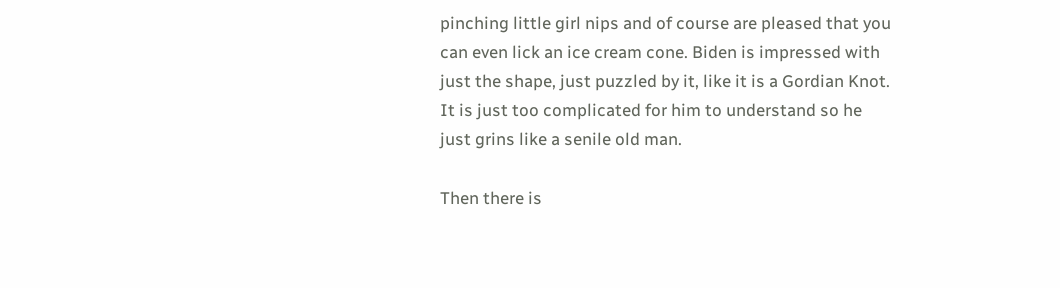pinching little girl nips and of course are pleased that you can even lick an ice cream cone. Biden is impressed with just the shape, just puzzled by it, like it is a Gordian Knot. It is just too complicated for him to understand so he just grins like a senile old man.

Then there is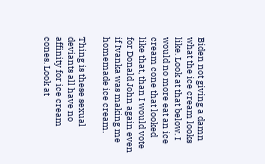Biden not giving a damn what the ice cream looks like. Look at that below. I would no more eat an ice cream cone that looked like that, than I would vote for Donald John again even if Ivanka was making me homemade ice cream.

Thing is these sexual deviants all have no affinity for ice cream cones. Look at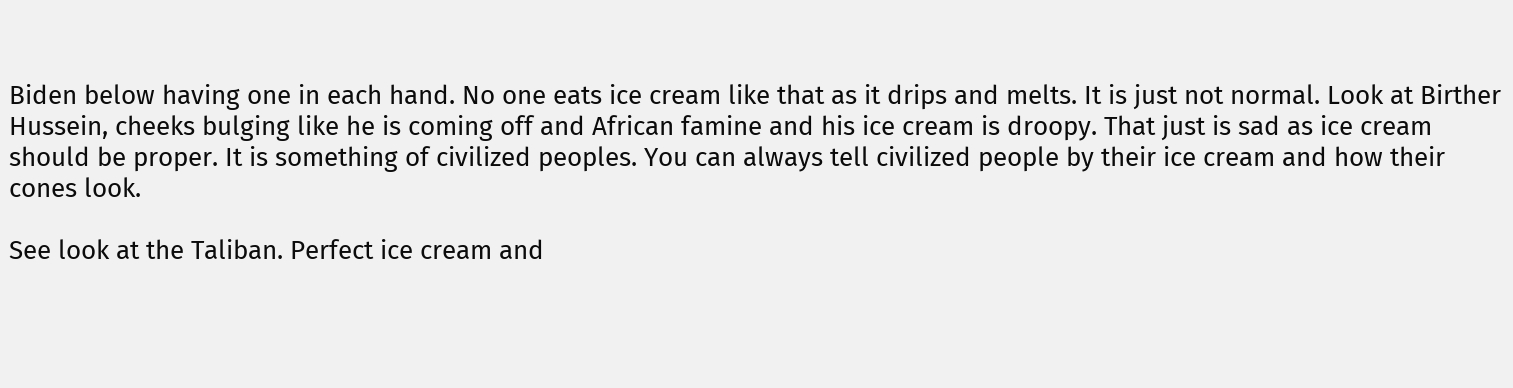Biden below having one in each hand. No one eats ice cream like that as it drips and melts. It is just not normal. Look at Birther Hussein, cheeks bulging like he is coming off and African famine and his ice cream is droopy. That just is sad as ice cream should be proper. It is something of civilized peoples. You can always tell civilized people by their ice cream and how their cones look.

See look at the Taliban. Perfect ice cream and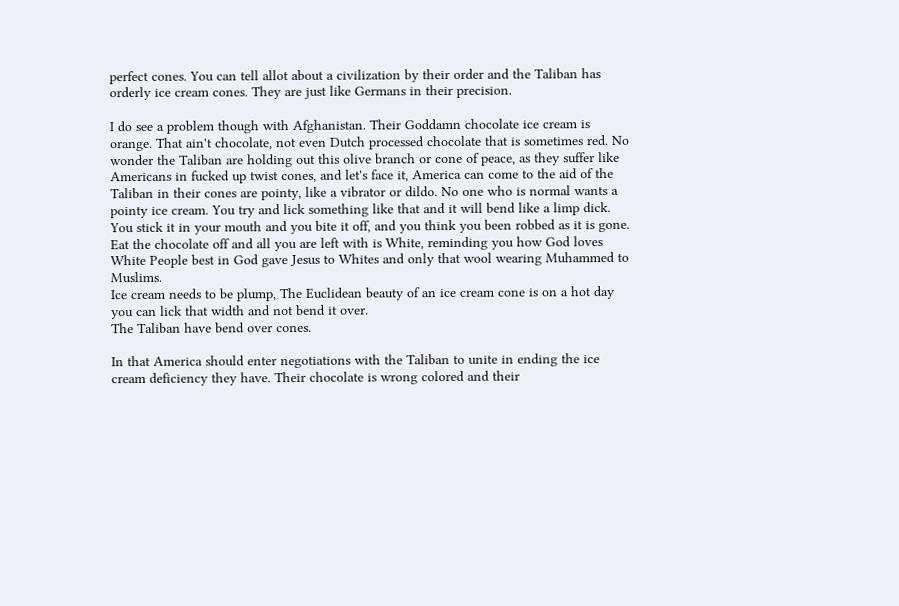perfect cones. You can tell allot about a civilization by their order and the Taliban has orderly ice cream cones. They are just like Germans in their precision.

I do see a problem though with Afghanistan. Their Goddamn chocolate ice cream is orange. That ain't chocolate, not even Dutch processed chocolate that is sometimes red. No wonder the Taliban are holding out this olive branch or cone of peace, as they suffer like Americans in fucked up twist cones, and let's face it, America can come to the aid of the Taliban in their cones are pointy, like a vibrator or dildo. No one who is normal wants a pointy ice cream. You try and lick something like that and it will bend like a limp dick. You stick it in your mouth and you bite it off, and you think you been robbed as it is gone. Eat the chocolate off and all you are left with is White, reminding you how God loves White People best in God gave Jesus to Whites and only that wool wearing Muhammed to Muslims.
Ice cream needs to be plump, The Euclidean beauty of an ice cream cone is on a hot day you can lick that width and not bend it over.
The Taliban have bend over cones.

In that America should enter negotiations with the Taliban to unite in ending the ice cream deficiency they have. Their chocolate is wrong colored and their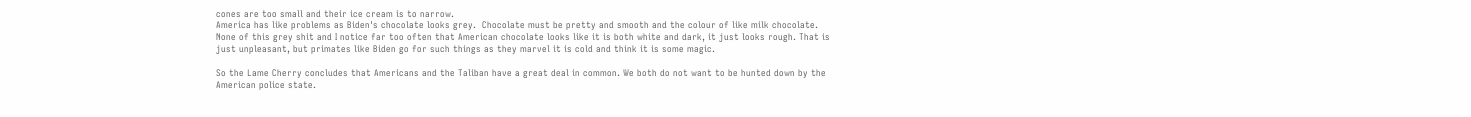cones are too small and their ice cream is to narrow.
America has like problems as Biden's chocolate looks grey.  Chocolate must be pretty and smooth and the colour of like milk chocolate. None of this grey shit and I notice far too often that American chocolate looks like it is both white and dark, it just looks rough. That is just unpleasant, but primates like Biden go for such things as they marvel it is cold and think it is some magic.

So the Lame Cherry concludes that Americans and the Taliban have a great deal in common. We both do not want to be hunted down by the American police state.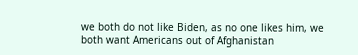we both do not like Biden, as no one likes him, we both want Americans out of Afghanistan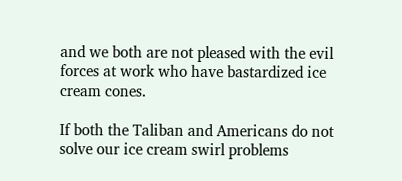and we both are not pleased with the evil forces at work who have bastardized ice cream cones.

If both the Taliban and Americans do not solve our ice cream swirl problems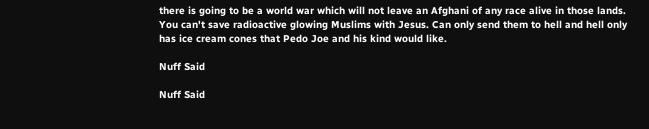there is going to be a world war which will not leave an Afghani of any race alive in those lands. You can't save radioactive glowing Muslims with Jesus. Can only send them to hell and hell only has ice cream cones that Pedo Joe and his kind would like.

Nuff Said

Nuff Said